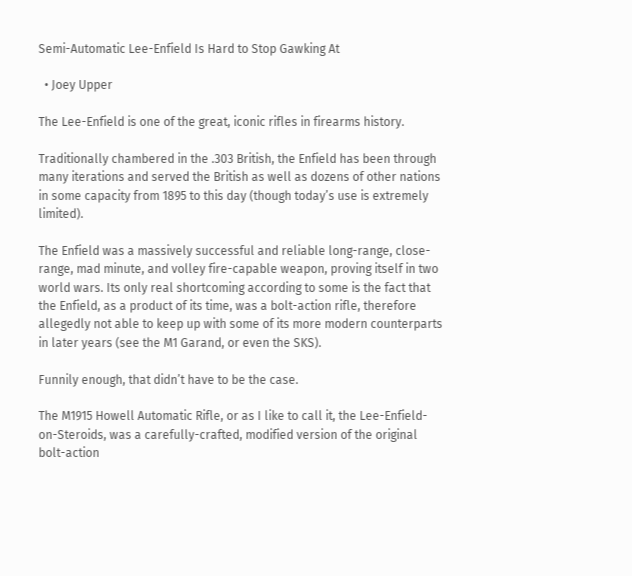Semi-Automatic Lee-Enfield Is Hard to Stop Gawking At

  • Joey Upper

The Lee-Enfield is one of the great, iconic rifles in firearms history.

Traditionally chambered in the .303 British, the Enfield has been through many iterations and served the British as well as dozens of other nations in some capacity from 1895 to this day (though today’s use is extremely limited).

The Enfield was a massively successful and reliable long-range, close-range, mad minute, and volley fire-capable weapon, proving itself in two world wars. Its only real shortcoming according to some is the fact that the Enfield, as a product of its time, was a bolt-action rifle, therefore allegedly not able to keep up with some of its more modern counterparts in later years (see the M1 Garand, or even the SKS).

Funnily enough, that didn’t have to be the case.

The M1915 Howell Automatic Rifle, or as I like to call it, the Lee-Enfield-on-Steroids, was a carefully-crafted, modified version of the original bolt-action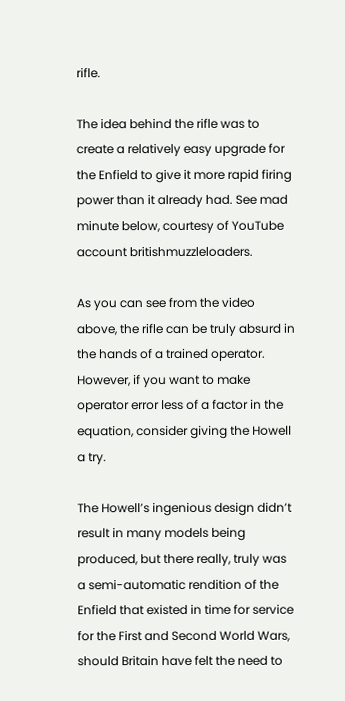rifle.

The idea behind the rifle was to create a relatively easy upgrade for the Enfield to give it more rapid firing power than it already had. See mad minute below, courtesy of YouTube account britishmuzzleloaders.

As you can see from the video above, the rifle can be truly absurd in the hands of a trained operator. However, if you want to make operator error less of a factor in the equation, consider giving the Howell a try.

The Howell’s ingenious design didn’t result in many models being produced, but there really, truly was a semi-automatic rendition of the Enfield that existed in time for service for the First and Second World Wars, should Britain have felt the need to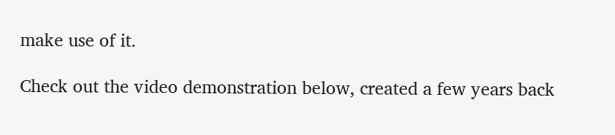make use of it.

Check out the video demonstration below, created a few years back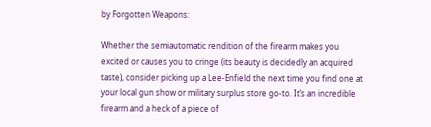by Forgotten Weapons:

Whether the semiautomatic rendition of the firearm makes you excited or causes you to cringe (its beauty is decidedly an acquired taste), consider picking up a Lee-Enfield the next time you find one at your local gun show or military surplus store go-to. It’s an incredible firearm and a heck of a piece of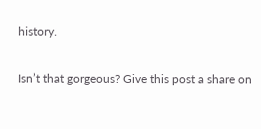history.

Isn’t that gorgeous? Give this post a share on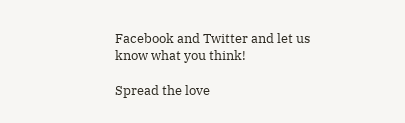Facebook and Twitter and let us know what you think!

Spread the love